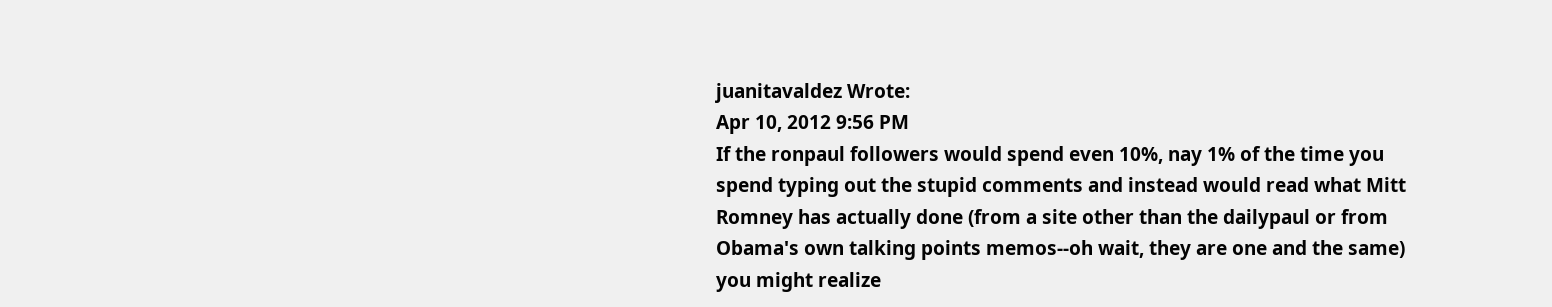juanitavaldez Wrote:
Apr 10, 2012 9:56 PM
If the ronpaul followers would spend even 10%, nay 1% of the time you spend typing out the stupid comments and instead would read what Mitt Romney has actually done (from a site other than the dailypaul or from Obama's own talking points memos--oh wait, they are one and the same) you might realize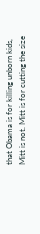that Obama is for killing unborn kids, Mitt is not. Mitt is for cutting the size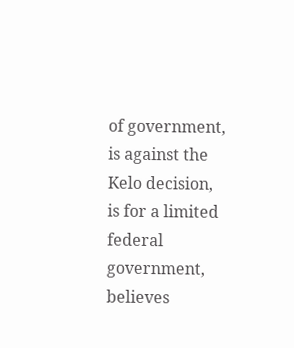of government, is against the Kelo decision, is for a limited federal government, believes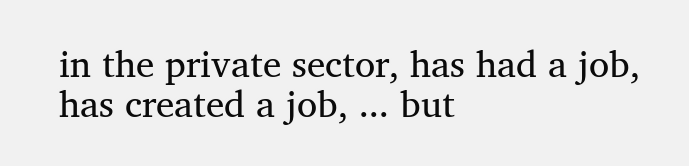in the private sector, has had a job, has created a job, ... but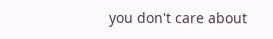you don't care about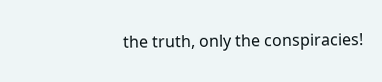the truth, only the conspiracies!